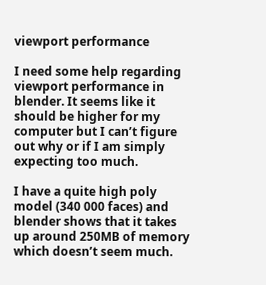viewport performance

I need some help regarding viewport performance in blender. It seems like it should be higher for my computer but I can’t figure out why or if I am simply expecting too much.

I have a quite high poly model (340 000 faces) and blender shows that it takes up around 250MB of memory which doesn’t seem much.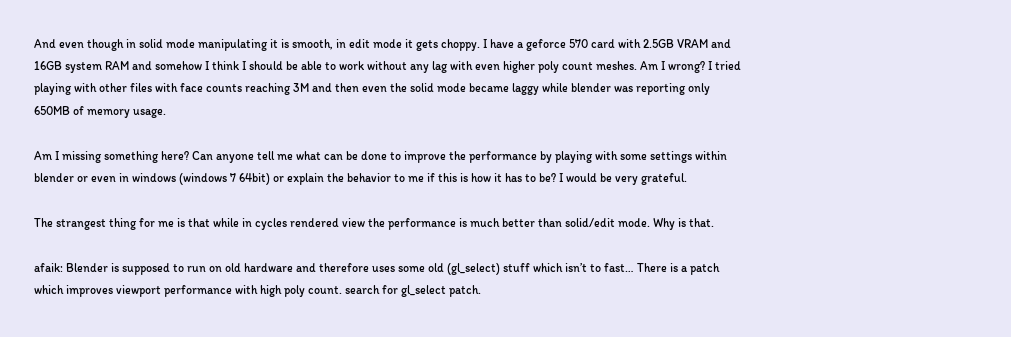And even though in solid mode manipulating it is smooth, in edit mode it gets choppy. I have a geforce 570 card with 2.5GB VRAM and 16GB system RAM and somehow I think I should be able to work without any lag with even higher poly count meshes. Am I wrong? I tried playing with other files with face counts reaching 3M and then even the solid mode became laggy while blender was reporting only 650MB of memory usage.

Am I missing something here? Can anyone tell me what can be done to improve the performance by playing with some settings within blender or even in windows (windows 7 64bit) or explain the behavior to me if this is how it has to be? I would be very grateful.

The strangest thing for me is that while in cycles rendered view the performance is much better than solid/edit mode. Why is that.

afaik: Blender is supposed to run on old hardware and therefore uses some old (gl_select) stuff which isn’t to fast… There is a patch which improves viewport performance with high poly count. search for gl_select patch.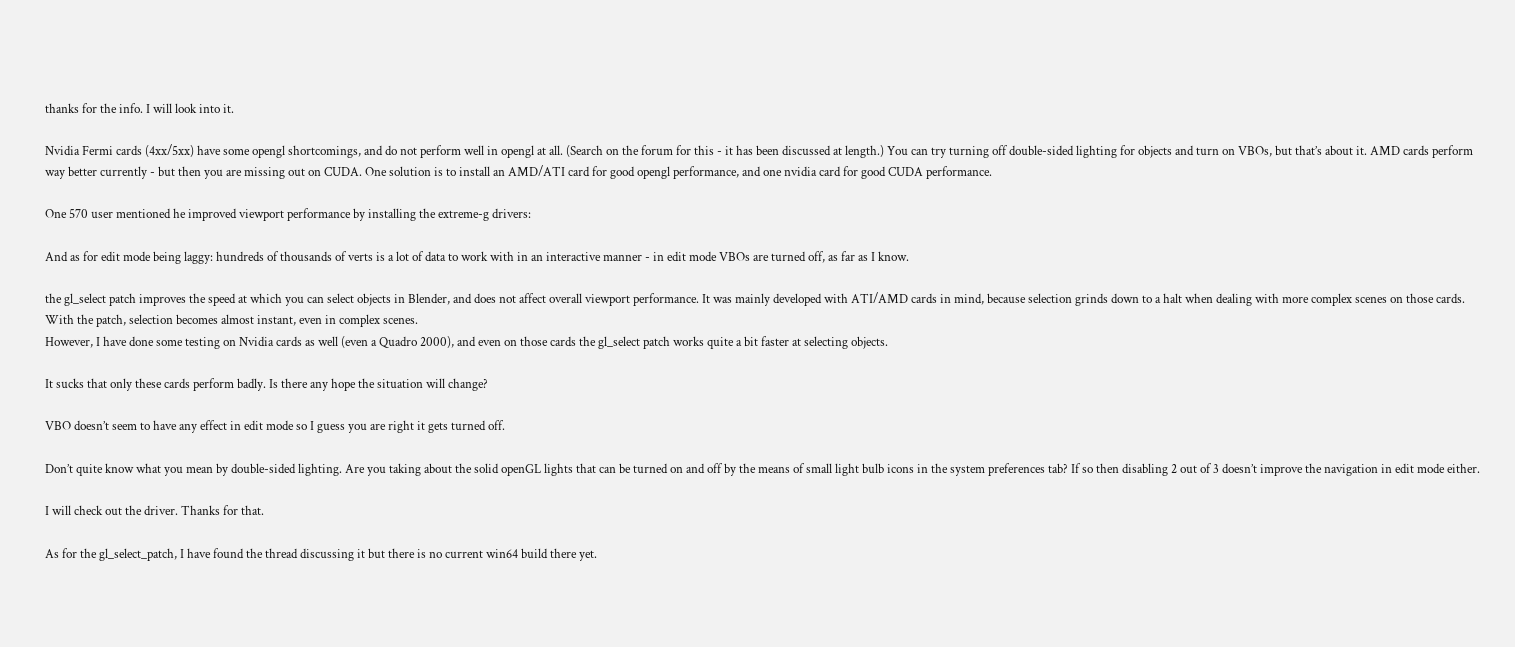thanks for the info. I will look into it.

Nvidia Fermi cards (4xx/5xx) have some opengl shortcomings, and do not perform well in opengl at all. (Search on the forum for this - it has been discussed at length.) You can try turning off double-sided lighting for objects and turn on VBOs, but that’s about it. AMD cards perform way better currently - but then you are missing out on CUDA. One solution is to install an AMD/ATI card for good opengl performance, and one nvidia card for good CUDA performance.

One 570 user mentioned he improved viewport performance by installing the extreme-g drivers:

And as for edit mode being laggy: hundreds of thousands of verts is a lot of data to work with in an interactive manner - in edit mode VBOs are turned off, as far as I know.

the gl_select patch improves the speed at which you can select objects in Blender, and does not affect overall viewport performance. It was mainly developed with ATI/AMD cards in mind, because selection grinds down to a halt when dealing with more complex scenes on those cards. With the patch, selection becomes almost instant, even in complex scenes.
However, I have done some testing on Nvidia cards as well (even a Quadro 2000), and even on those cards the gl_select patch works quite a bit faster at selecting objects.

It sucks that only these cards perform badly. Is there any hope the situation will change?

VBO doesn’t seem to have any effect in edit mode so I guess you are right it gets turned off.

Don’t quite know what you mean by double-sided lighting. Are you taking about the solid openGL lights that can be turned on and off by the means of small light bulb icons in the system preferences tab? If so then disabling 2 out of 3 doesn’t improve the navigation in edit mode either.

I will check out the driver. Thanks for that.

As for the gl_select_patch, I have found the thread discussing it but there is no current win64 build there yet.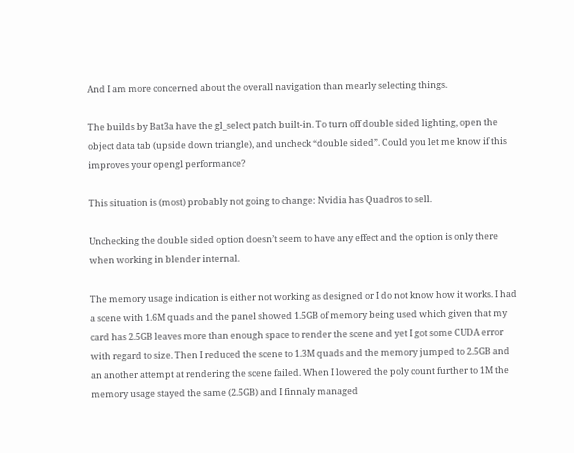And I am more concerned about the overall navigation than mearly selecting things.

The builds by Bat3a have the gl_select patch built-in. To turn off double sided lighting, open the object data tab (upside down triangle), and uncheck “double sided”. Could you let me know if this improves your opengl performance?

This situation is (most) probably not going to change: Nvidia has Quadros to sell.

Unchecking the double sided option doesn’t seem to have any effect and the option is only there when working in blender internal.

The memory usage indication is either not working as designed or I do not know how it works. I had a scene with 1.6M quads and the panel showed 1.5GB of memory being used which given that my card has 2.5GB leaves more than enough space to render the scene and yet I got some CUDA error with regard to size. Then I reduced the scene to 1.3M quads and the memory jumped to 2.5GB and an another attempt at rendering the scene failed. When I lowered the poly count further to 1M the memory usage stayed the same (2.5GB) and I finnaly managed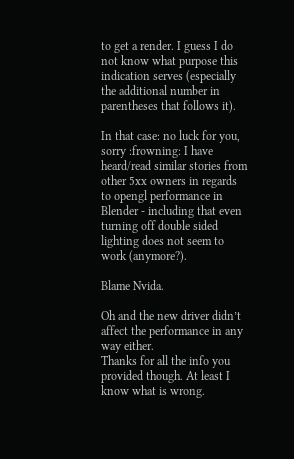to get a render. I guess I do not know what purpose this indication serves (especially the additional number in parentheses that follows it).

In that case: no luck for you, sorry :frowning: I have heard/read similar stories from other 5xx owners in regards to opengl performance in Blender - including that even turning off double sided lighting does not seem to work (anymore?).

Blame Nvida.

Oh and the new driver didn’t affect the performance in any way either.
Thanks for all the info you provided though. At least I know what is wrong.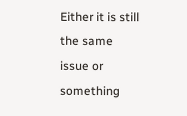Either it is still the same issue or something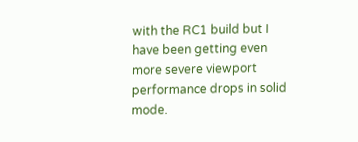with the RC1 build but I have been getting even more severe viewport performance drops in solid mode.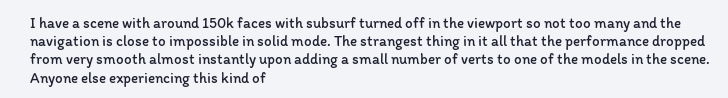I have a scene with around 150k faces with subsurf turned off in the viewport so not too many and the navigation is close to impossible in solid mode. The strangest thing in it all that the performance dropped from very smooth almost instantly upon adding a small number of verts to one of the models in the scene. Anyone else experiencing this kind of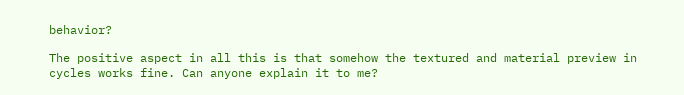behavior?

The positive aspect in all this is that somehow the textured and material preview in cycles works fine. Can anyone explain it to me?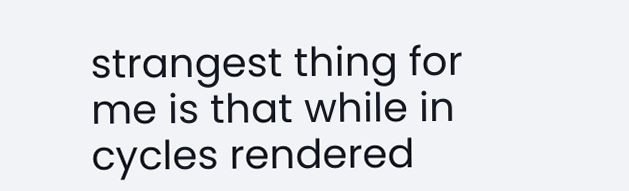strangest thing for me is that while in cycles rendered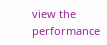view the performance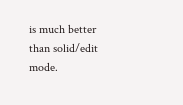is much better than solid/edit mode.